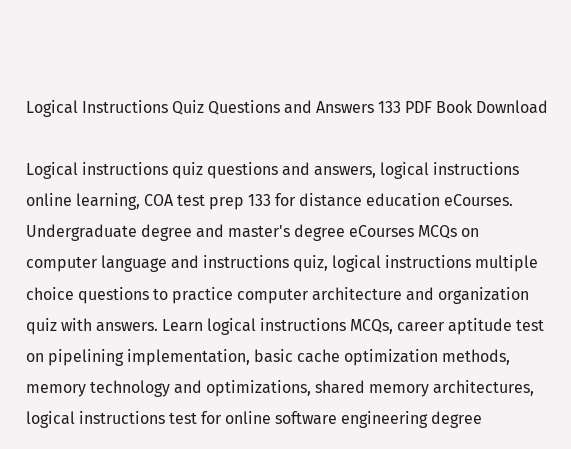Logical Instructions Quiz Questions and Answers 133 PDF Book Download

Logical instructions quiz questions and answers, logical instructions online learning, COA test prep 133 for distance education eCourses. Undergraduate degree and master's degree eCourses MCQs on computer language and instructions quiz, logical instructions multiple choice questions to practice computer architecture and organization quiz with answers. Learn logical instructions MCQs, career aptitude test on pipelining implementation, basic cache optimization methods, memory technology and optimizations, shared memory architectures, logical instructions test for online software engineering degree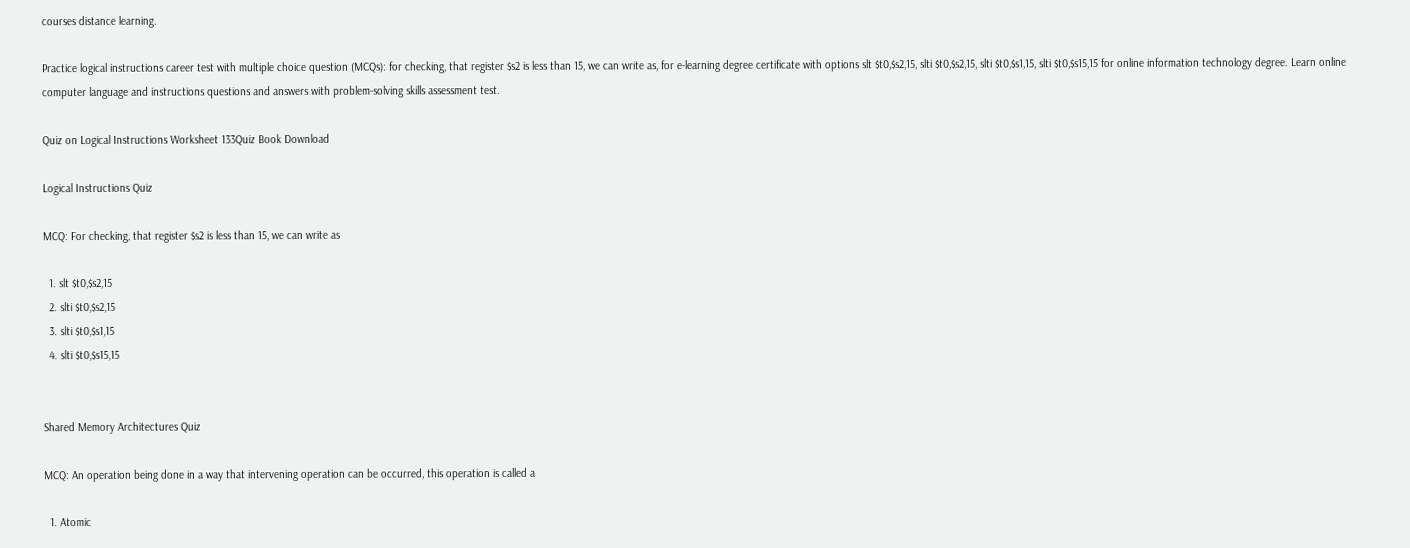courses distance learning.

Practice logical instructions career test with multiple choice question (MCQs): for checking, that register $s2 is less than 15, we can write as, for e-learning degree certificate with options slt $t0,$s2,15, slti $t0,$s2,15, slti $t0,$s1,15, slti $t0,$s15,15 for online information technology degree. Learn online computer language and instructions questions and answers with problem-solving skills assessment test.

Quiz on Logical Instructions Worksheet 133Quiz Book Download

Logical Instructions Quiz

MCQ: For checking, that register $s2 is less than 15, we can write as

  1. slt $t0,$s2,15
  2. slti $t0,$s2,15
  3. slti $t0,$s1,15
  4. slti $t0,$s15,15


Shared Memory Architectures Quiz

MCQ: An operation being done in a way that intervening operation can be occurred, this operation is called a

  1. Atomic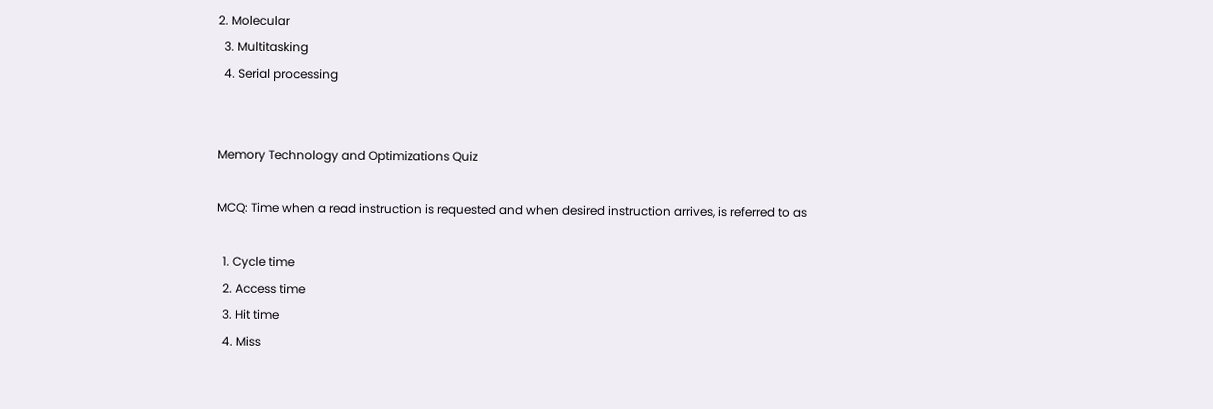2. Molecular
  3. Multitasking
  4. Serial processing


Memory Technology and Optimizations Quiz

MCQ: Time when a read instruction is requested and when desired instruction arrives, is referred to as

  1. Cycle time
  2. Access time
  3. Hit time
  4. Miss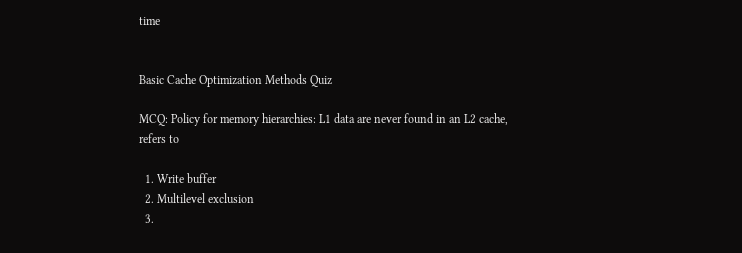time


Basic Cache Optimization Methods Quiz

MCQ: Policy for memory hierarchies: L1 data are never found in an L2 cache, refers to

  1. Write buffer
  2. Multilevel exclusion
  3.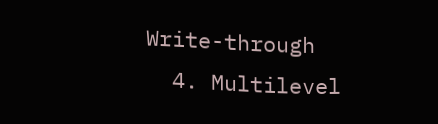Write-through
  4. Multilevel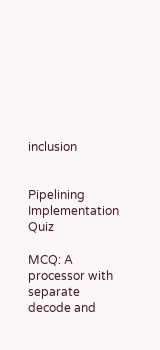inclusion


Pipelining Implementation Quiz

MCQ: A processor with separate decode and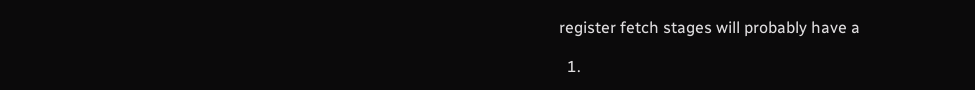register fetch stages will probably have a

  1.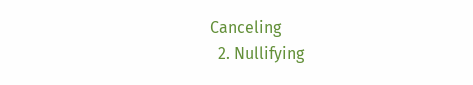Canceling
  2. Nullifying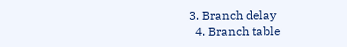3. Branch delay
  4. Branch table